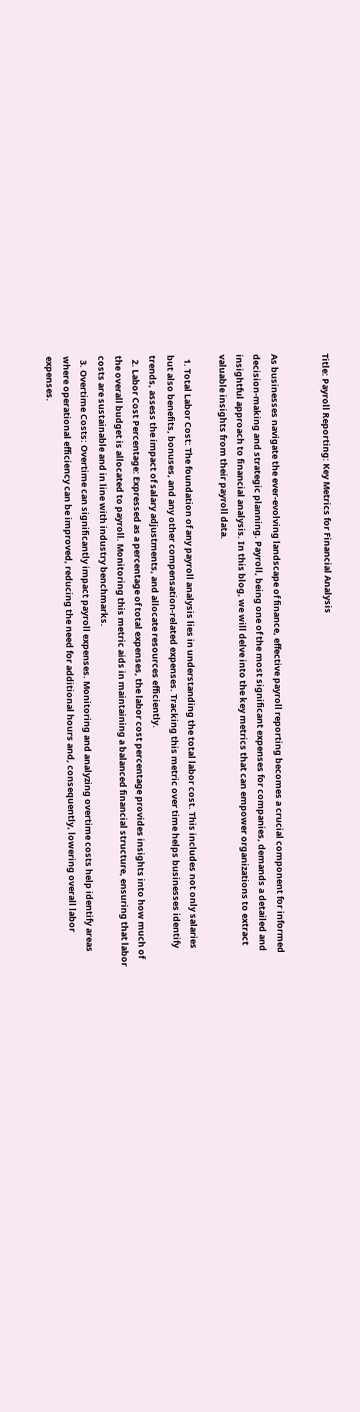Title: Payroll Reporting: Key Metrics for Financial Analysis


As businesses navigate the ever-evolving landscape of finance, effective payroll reporting becomes a crucial component for informed decision-making and strategic planning. Payroll, being one of the most significant expenses for companies, demands a detailed and insightful approach to financial analysis. In this blog, we will delve into the key metrics that can empower organizations to extract valuable insights from their payroll data.

  1. Total Labor Cost: The foundation of any payroll analysis lies in understanding the total labor cost. This includes not only salaries but also benefits, bonuses, and any other compensation-related expenses. Tracking this metric over time helps businesses identify trends, assess the impact of salary adjustments, and allocate resources efficiently.
  2. Labor Cost Percentage: Expressed as a percentage of total expenses, the labor cost percentage provides insights into how much of the overall budget is allocated to payroll. Monitoring this metric aids in maintaining a balanced financial structure, ensuring that labor costs are sustainable and in line with industry benchmarks.
  3. Overtime Costs: Overtime can significantly impact payroll expenses. Monitoring and analyzing overtime costs help identify areas where operational efficiency can be improved, reducing the need for additional hours and, consequently, lowering overall labor expenses.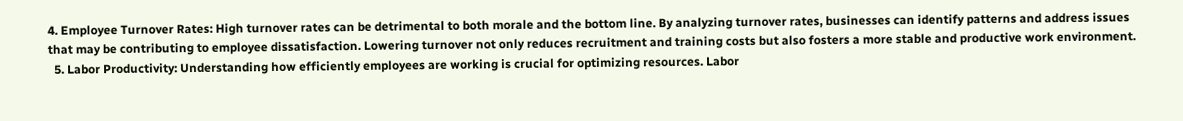4. Employee Turnover Rates: High turnover rates can be detrimental to both morale and the bottom line. By analyzing turnover rates, businesses can identify patterns and address issues that may be contributing to employee dissatisfaction. Lowering turnover not only reduces recruitment and training costs but also fosters a more stable and productive work environment.
  5. Labor Productivity: Understanding how efficiently employees are working is crucial for optimizing resources. Labor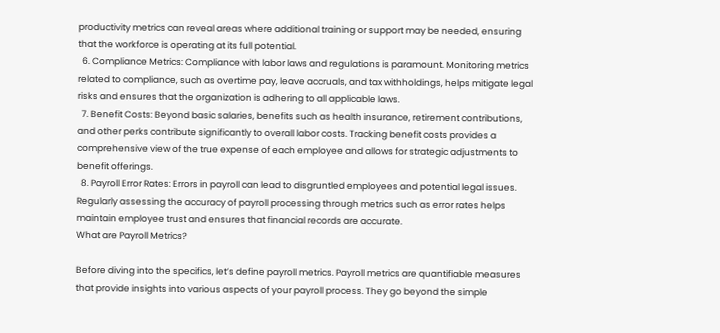productivity metrics can reveal areas where additional training or support may be needed, ensuring that the workforce is operating at its full potential.
  6. Compliance Metrics: Compliance with labor laws and regulations is paramount. Monitoring metrics related to compliance, such as overtime pay, leave accruals, and tax withholdings, helps mitigate legal risks and ensures that the organization is adhering to all applicable laws.
  7. Benefit Costs: Beyond basic salaries, benefits such as health insurance, retirement contributions, and other perks contribute significantly to overall labor costs. Tracking benefit costs provides a comprehensive view of the true expense of each employee and allows for strategic adjustments to benefit offerings.
  8. Payroll Error Rates: Errors in payroll can lead to disgruntled employees and potential legal issues. Regularly assessing the accuracy of payroll processing through metrics such as error rates helps maintain employee trust and ensures that financial records are accurate.
What are Payroll Metrics?

Before diving into the specifics, let’s define payroll metrics. Payroll metrics are quantifiable measures that provide insights into various aspects of your payroll process. They go beyond the simple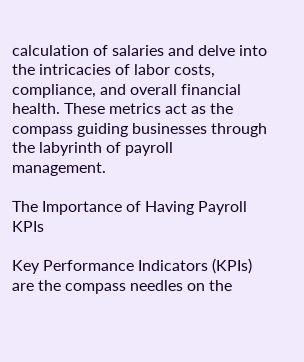calculation of salaries and delve into the intricacies of labor costs, compliance, and overall financial health. These metrics act as the compass guiding businesses through the labyrinth of payroll management.

The Importance of Having Payroll KPIs

Key Performance Indicators (KPIs) are the compass needles on the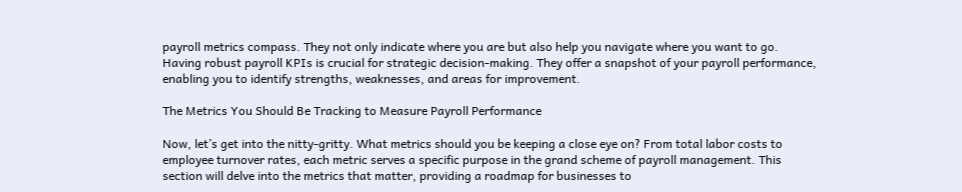payroll metrics compass. They not only indicate where you are but also help you navigate where you want to go. Having robust payroll KPIs is crucial for strategic decision-making. They offer a snapshot of your payroll performance, enabling you to identify strengths, weaknesses, and areas for improvement.

The Metrics You Should Be Tracking to Measure Payroll Performance

Now, let’s get into the nitty-gritty. What metrics should you be keeping a close eye on? From total labor costs to employee turnover rates, each metric serves a specific purpose in the grand scheme of payroll management. This section will delve into the metrics that matter, providing a roadmap for businesses to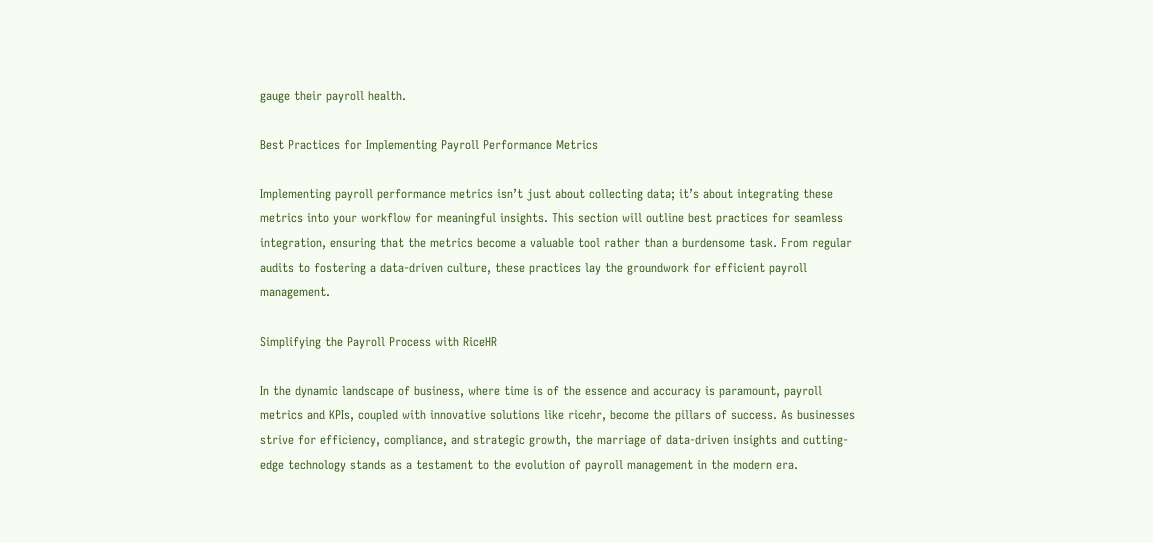gauge their payroll health.

Best Practices for Implementing Payroll Performance Metrics

Implementing payroll performance metrics isn’t just about collecting data; it’s about integrating these metrics into your workflow for meaningful insights. This section will outline best practices for seamless integration, ensuring that the metrics become a valuable tool rather than a burdensome task. From regular audits to fostering a data-driven culture, these practices lay the groundwork for efficient payroll management.

Simplifying the Payroll Process with RiceHR

In the dynamic landscape of business, where time is of the essence and accuracy is paramount, payroll metrics and KPIs, coupled with innovative solutions like ricehr, become the pillars of success. As businesses strive for efficiency, compliance, and strategic growth, the marriage of data-driven insights and cutting-edge technology stands as a testament to the evolution of payroll management in the modern era.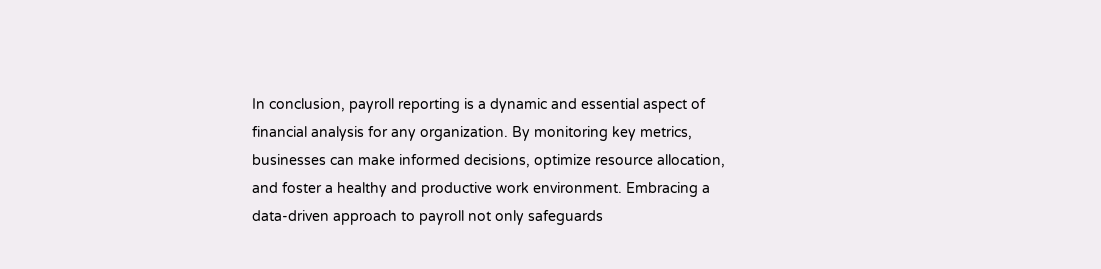In conclusion, payroll reporting is a dynamic and essential aspect of financial analysis for any organization. By monitoring key metrics, businesses can make informed decisions, optimize resource allocation, and foster a healthy and productive work environment. Embracing a data-driven approach to payroll not only safeguards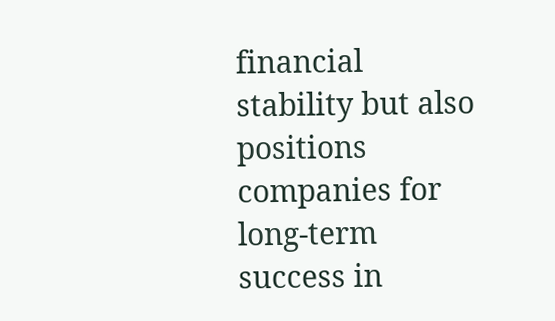financial stability but also positions companies for long-term success in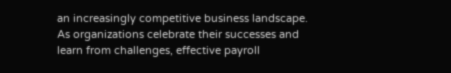an increasingly competitive business landscape. As organizations celebrate their successes and learn from challenges, effective payroll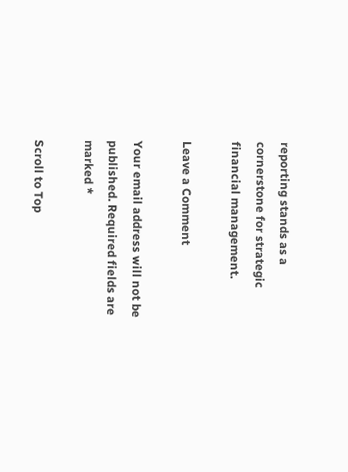reporting stands as a cornerstone for strategic financial management.

Leave a Comment

Your email address will not be published. Required fields are marked *

Scroll to Top